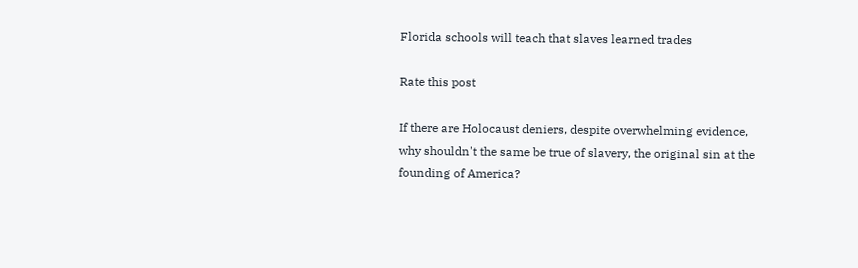Florida schools will teach that slaves learned trades

Rate this post

If there are Holocaust deniers, despite overwhelming evidence, why shouldn't the same be true of slavery, the original sin at the founding of America?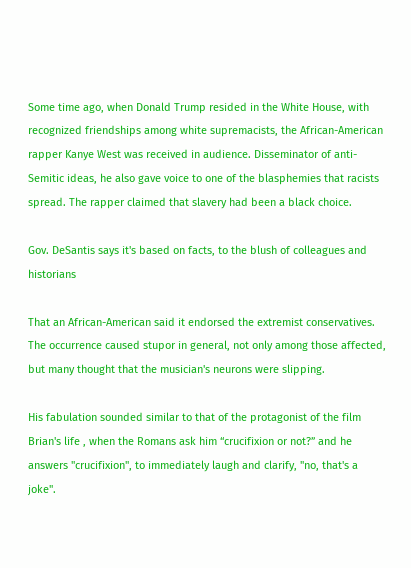Some time ago, when Donald Trump resided in the White House, with recognized friendships among white supremacists, the African-American rapper Kanye West was received in audience. Disseminator of anti-Semitic ideas, he also gave voice to one of the blasphemies that racists spread. The rapper claimed that slavery had been a black choice.

Gov. DeSantis says it's based on facts, to the blush of colleagues and historians

That an African-American said it endorsed the extremist conservatives. The occurrence caused stupor in general, not only among those affected, but many thought that the musician's neurons were slipping.

His fabulation sounded similar to that of the protagonist of the film Brian's life , when the Romans ask him “crucifixion or not?” and he answers "crucifixion", to immediately laugh and clarify, "no, that's a joke".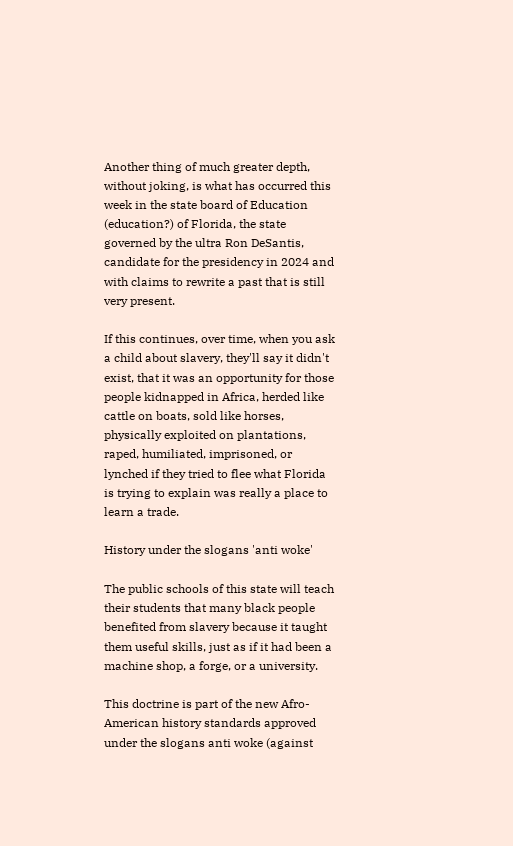Another thing of much greater depth, without joking, is what has occurred this week in the state board of Education (education?) of Florida, the state governed by the ultra Ron DeSantis, candidate for the presidency in 2024 and with claims to rewrite a past that is still very present.

If this continues, over time, when you ask a child about slavery, they'll say it didn't exist, that it was an opportunity for those people kidnapped in Africa, herded like cattle on boats, sold like horses, physically exploited on plantations, raped, humiliated, imprisoned, or lynched if they tried to flee what Florida is trying to explain was really a place to learn a trade.

History under the slogans 'anti woke'

The public schools of this state will teach their students that many black people benefited from slavery because it taught them useful skills, just as if it had been a machine shop, a forge, or a university.

This doctrine is part of the new Afro-American history standards approved under the slogans anti woke (against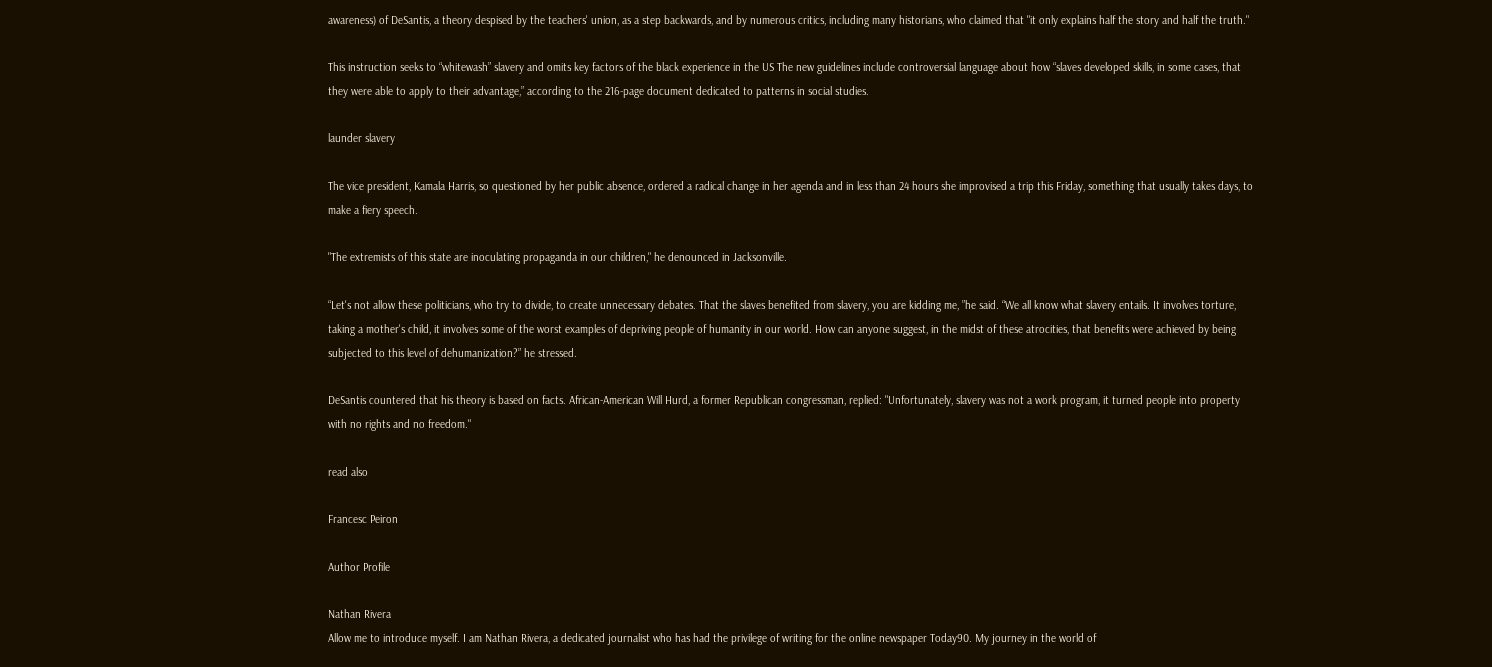awareness) of DeSantis, a theory despised by the teachers' union, as a step backwards, and by numerous critics, including many historians, who claimed that "it only explains half the story and half the truth."

This instruction seeks to “whitewash” slavery and omits key factors of the black experience in the US The new guidelines include controversial language about how “slaves developed skills, in some cases, that they were able to apply to their advantage,” according to the 216-page document dedicated to patterns in social studies.

launder slavery

The vice president, Kamala Harris, so questioned by her public absence, ordered a radical change in her agenda and in less than 24 hours she improvised a trip this Friday, something that usually takes days, to make a fiery speech.

"The extremists of this state are inoculating propaganda in our children," he denounced in Jacksonville.

“Let's not allow these politicians, who try to divide, to create unnecessary debates. That the slaves benefited from slavery, you are kidding me, ”he said. “We all know what slavery entails. It involves torture, taking a mother's child, it involves some of the worst examples of depriving people of humanity in our world. How can anyone suggest, in the midst of these atrocities, that benefits were achieved by being subjected to this level of dehumanization?” he stressed.

DeSantis countered that his theory is based on facts. African-American Will Hurd, a former Republican congressman, replied: "Unfortunately, slavery was not a work program, it turned people into property with no rights and no freedom."

read also

Francesc Peiron

Author Profile

Nathan Rivera
Allow me to introduce myself. I am Nathan Rivera, a dedicated journalist who has had the privilege of writing for the online newspaper Today90. My journey in the world of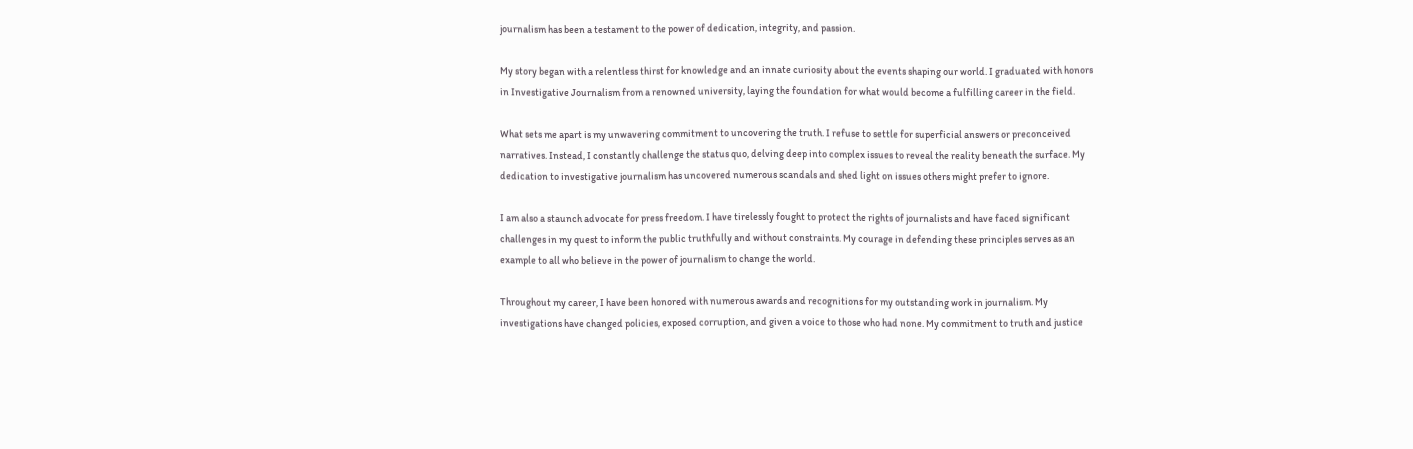journalism has been a testament to the power of dedication, integrity, and passion.

My story began with a relentless thirst for knowledge and an innate curiosity about the events shaping our world. I graduated with honors in Investigative Journalism from a renowned university, laying the foundation for what would become a fulfilling career in the field.

What sets me apart is my unwavering commitment to uncovering the truth. I refuse to settle for superficial answers or preconceived narratives. Instead, I constantly challenge the status quo, delving deep into complex issues to reveal the reality beneath the surface. My dedication to investigative journalism has uncovered numerous scandals and shed light on issues others might prefer to ignore.

I am also a staunch advocate for press freedom. I have tirelessly fought to protect the rights of journalists and have faced significant challenges in my quest to inform the public truthfully and without constraints. My courage in defending these principles serves as an example to all who believe in the power of journalism to change the world.

Throughout my career, I have been honored with numerous awards and recognitions for my outstanding work in journalism. My investigations have changed policies, exposed corruption, and given a voice to those who had none. My commitment to truth and justice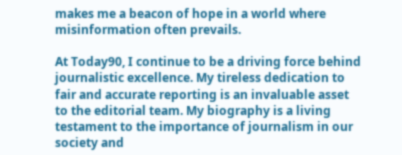makes me a beacon of hope in a world where misinformation often prevails.

At Today90, I continue to be a driving force behind journalistic excellence. My tireless dedication to fair and accurate reporting is an invaluable asset to the editorial team. My biography is a living testament to the importance of journalism in our society and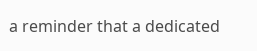a reminder that a dedicated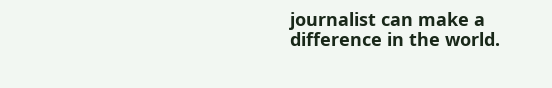journalist can make a difference in the world.